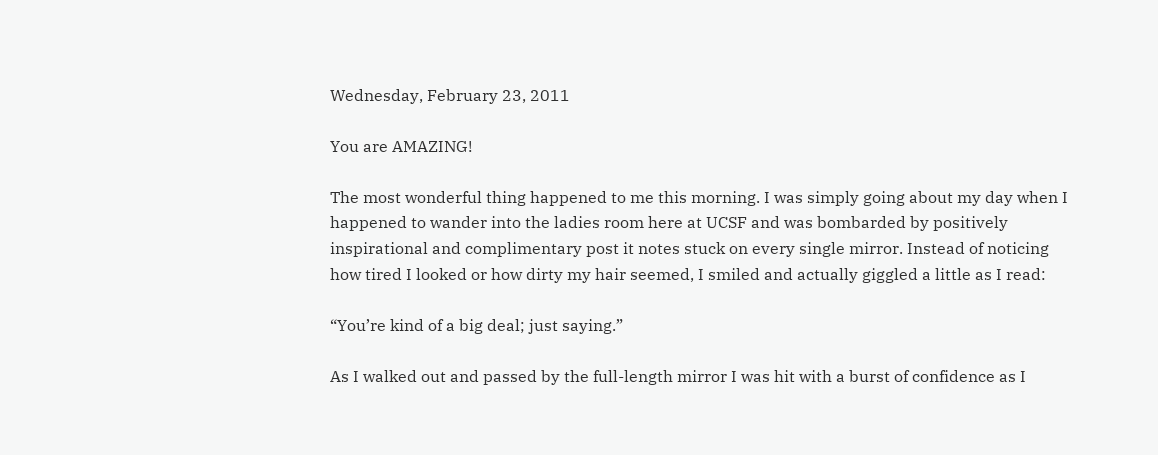Wednesday, February 23, 2011

You are AMAZING!

The most wonderful thing happened to me this morning. I was simply going about my day when I happened to wander into the ladies room here at UCSF and was bombarded by positively inspirational and complimentary post it notes stuck on every single mirror. Instead of noticing how tired I looked or how dirty my hair seemed, I smiled and actually giggled a little as I read:

“You’re kind of a big deal; just saying.”

As I walked out and passed by the full-length mirror I was hit with a burst of confidence as I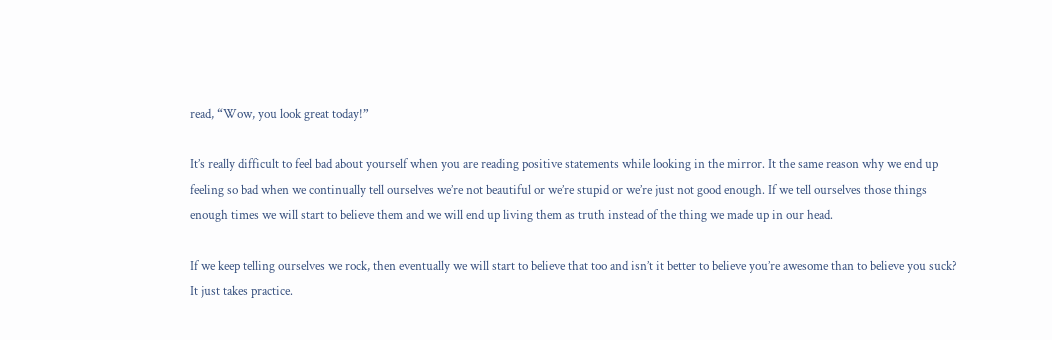read, “Wow, you look great today!”

It’s really difficult to feel bad about yourself when you are reading positive statements while looking in the mirror. It the same reason why we end up feeling so bad when we continually tell ourselves we’re not beautiful or we’re stupid or we’re just not good enough. If we tell ourselves those things enough times we will start to believe them and we will end up living them as truth instead of the thing we made up in our head.

If we keep telling ourselves we rock, then eventually we will start to believe that too and isn’t it better to believe you’re awesome than to believe you suck? It just takes practice.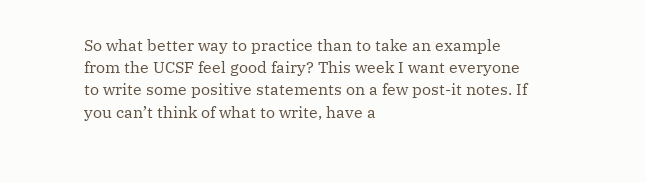So what better way to practice than to take an example from the UCSF feel good fairy? This week I want everyone to write some positive statements on a few post-it notes. If you can’t think of what to write, have a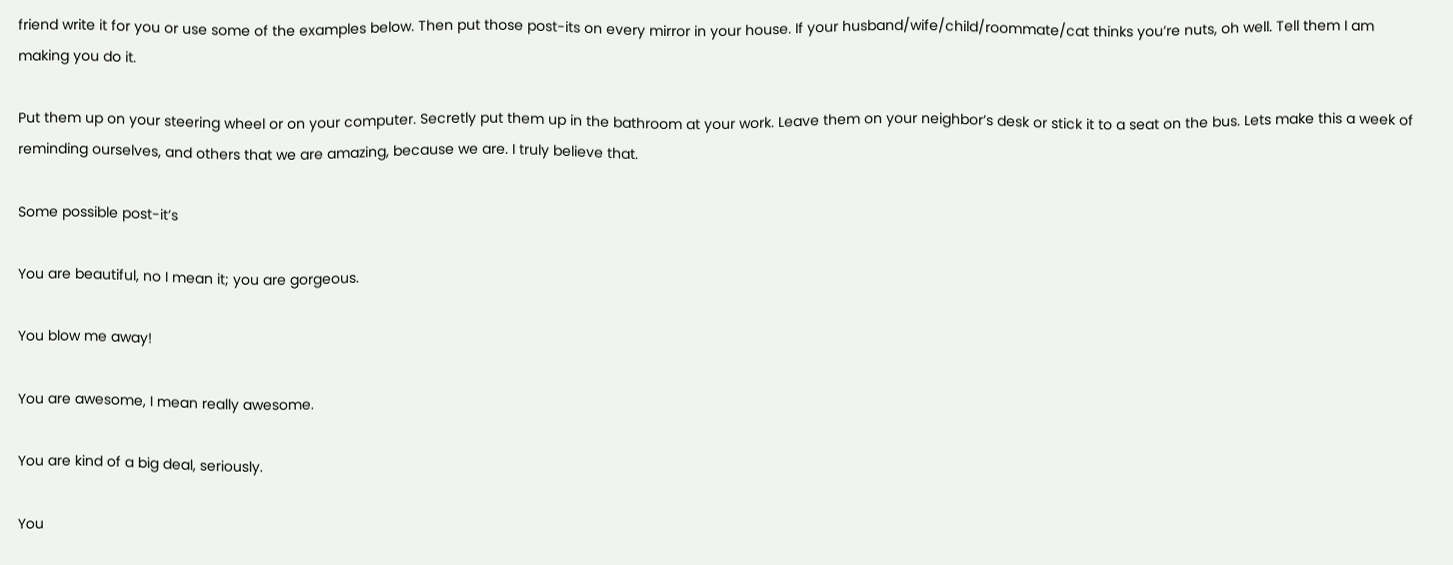friend write it for you or use some of the examples below. Then put those post-its on every mirror in your house. If your husband/wife/child/roommate/cat thinks you’re nuts, oh well. Tell them I am making you do it.

Put them up on your steering wheel or on your computer. Secretly put them up in the bathroom at your work. Leave them on your neighbor’s desk or stick it to a seat on the bus. Lets make this a week of reminding ourselves, and others that we are amazing, because we are. I truly believe that.

Some possible post-it’s

You are beautiful, no I mean it; you are gorgeous.

You blow me away!

You are awesome, I mean really awesome.

You are kind of a big deal, seriously.

You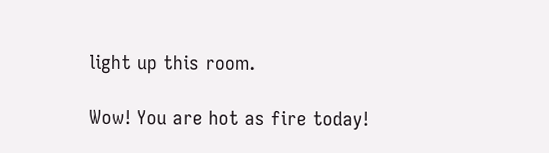light up this room.

Wow! You are hot as fire today!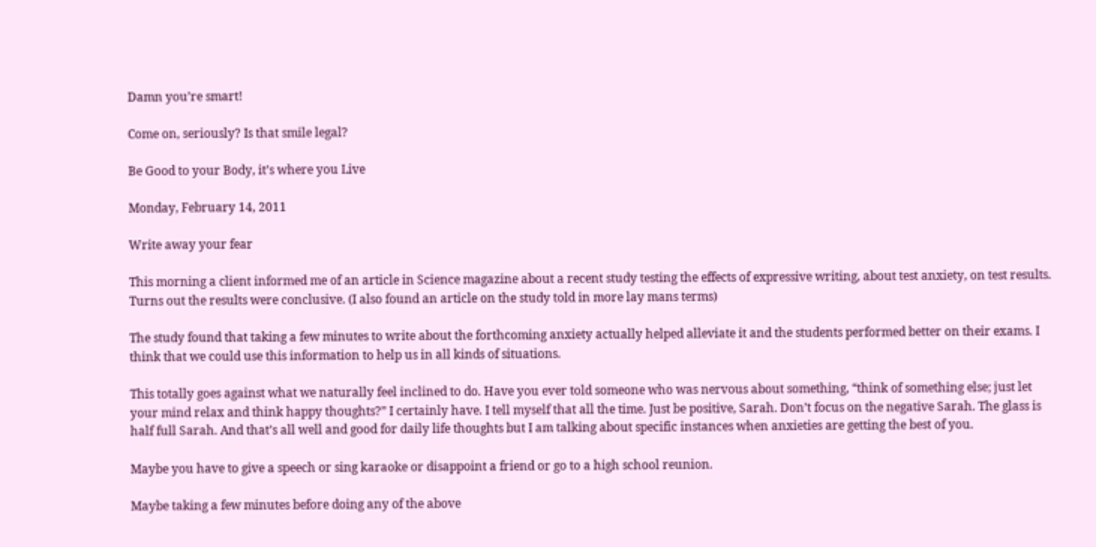Damn you’re smart!

Come on, seriously? Is that smile legal?

Be Good to your Body, it’s where you Live

Monday, February 14, 2011

Write away your fear

This morning a client informed me of an article in Science magazine about a recent study testing the effects of expressive writing, about test anxiety, on test results. Turns out the results were conclusive. (I also found an article on the study told in more lay mans terms)

The study found that taking a few minutes to write about the forthcoming anxiety actually helped alleviate it and the students performed better on their exams. I think that we could use this information to help us in all kinds of situations.

This totally goes against what we naturally feel inclined to do. Have you ever told someone who was nervous about something, “think of something else; just let your mind relax and think happy thoughts?” I certainly have. I tell myself that all the time. Just be positive, Sarah. Don’t focus on the negative Sarah. The glass is half full Sarah. And that’s all well and good for daily life thoughts but I am talking about specific instances when anxieties are getting the best of you.

Maybe you have to give a speech or sing karaoke or disappoint a friend or go to a high school reunion.

Maybe taking a few minutes before doing any of the above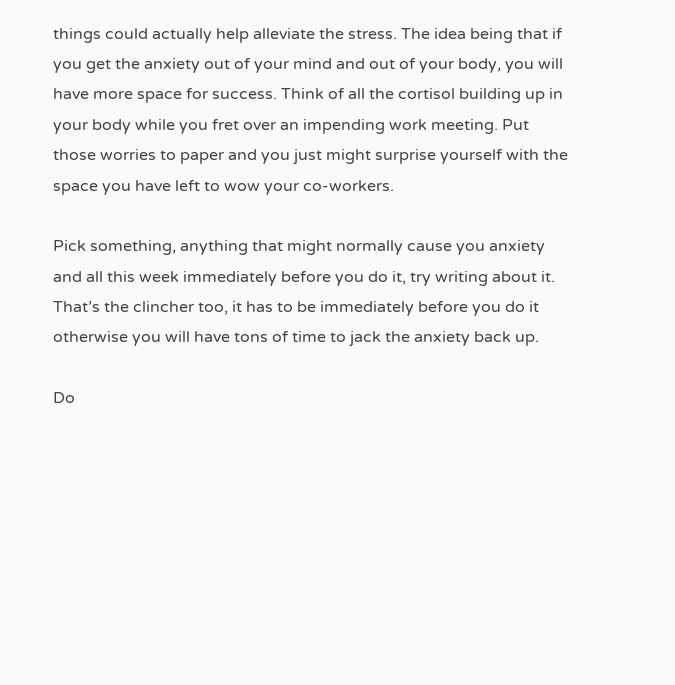things could actually help alleviate the stress. The idea being that if you get the anxiety out of your mind and out of your body, you will have more space for success. Think of all the cortisol building up in your body while you fret over an impending work meeting. Put those worries to paper and you just might surprise yourself with the space you have left to wow your co-workers.

Pick something, anything that might normally cause you anxiety and all this week immediately before you do it, try writing about it. That’s the clincher too, it has to be immediately before you do it otherwise you will have tons of time to jack the anxiety back up.

Do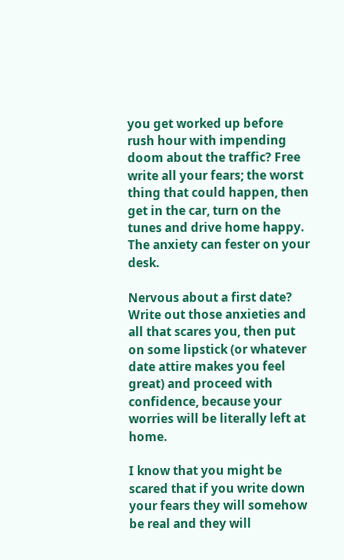you get worked up before rush hour with impending doom about the traffic? Free write all your fears; the worst thing that could happen, then get in the car, turn on the tunes and drive home happy. The anxiety can fester on your desk.

Nervous about a first date? Write out those anxieties and all that scares you, then put on some lipstick (or whatever date attire makes you feel great) and proceed with confidence, because your worries will be literally left at home.

I know that you might be scared that if you write down your fears they will somehow be real and they will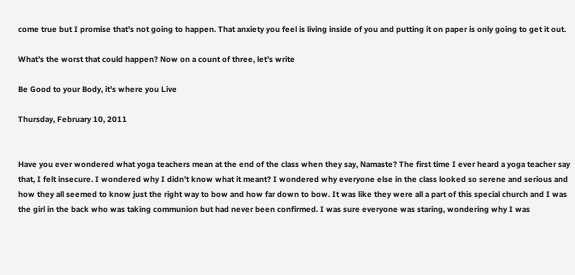come true but I promise that’s not going to happen. That anxiety you feel is living inside of you and putting it on paper is only going to get it out.

What’s the worst that could happen? Now on a count of three, let’s write

Be Good to your Body, it's where you Live

Thursday, February 10, 2011


Have you ever wondered what yoga teachers mean at the end of the class when they say, Namaste? The first time I ever heard a yoga teacher say that, I felt insecure. I wondered why I didn’t know what it meant? I wondered why everyone else in the class looked so serene and serious and how they all seemed to know just the right way to bow and how far down to bow. It was like they were all a part of this special church and I was the girl in the back who was taking communion but had never been confirmed. I was sure everyone was staring, wondering why I was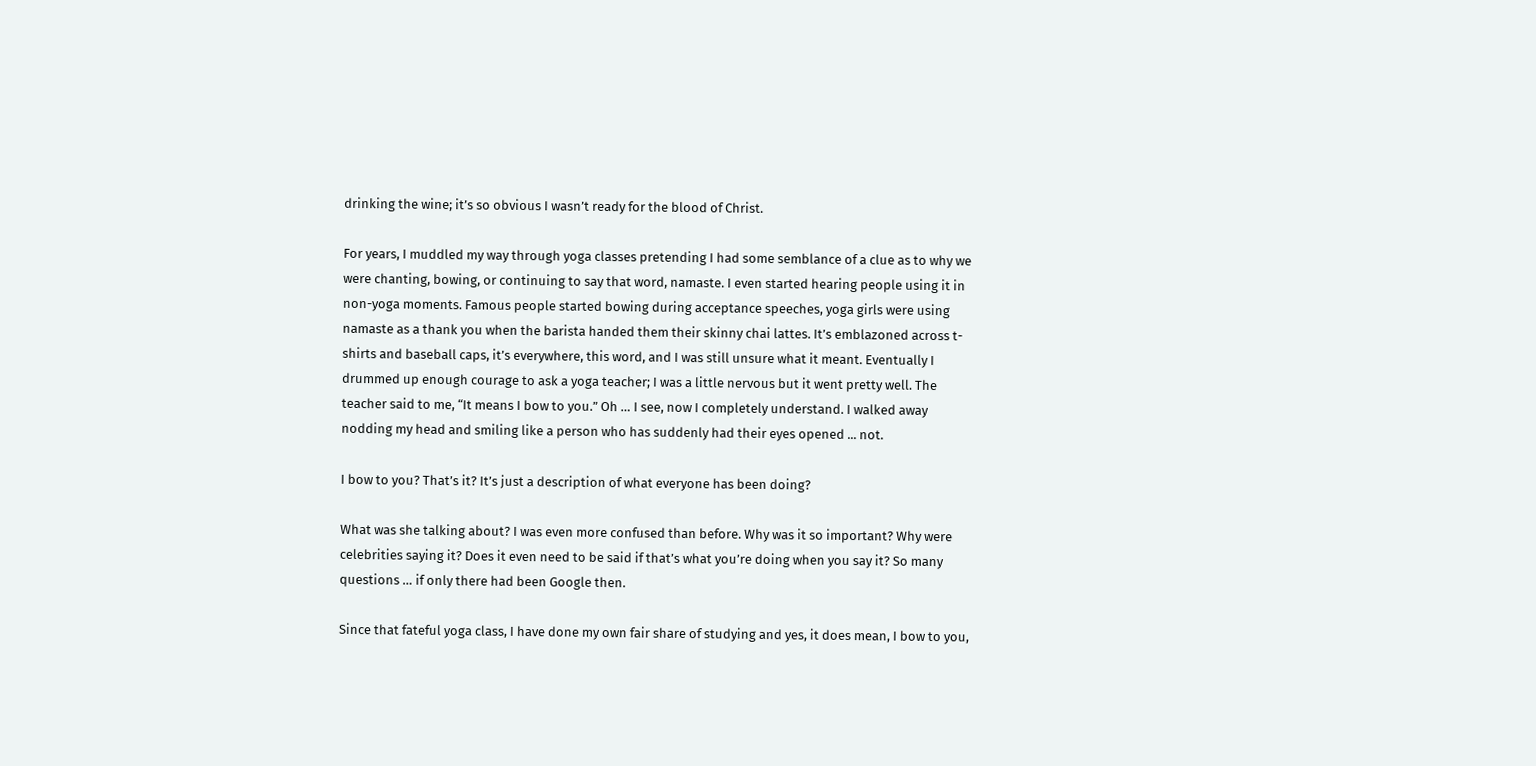drinking the wine; it’s so obvious I wasn’t ready for the blood of Christ.

For years, I muddled my way through yoga classes pretending I had some semblance of a clue as to why we were chanting, bowing, or continuing to say that word, namaste. I even started hearing people using it in non-yoga moments. Famous people started bowing during acceptance speeches, yoga girls were using namaste as a thank you when the barista handed them their skinny chai lattes. It’s emblazoned across t-shirts and baseball caps, it’s everywhere, this word, and I was still unsure what it meant. Eventually I drummed up enough courage to ask a yoga teacher; I was a little nervous but it went pretty well. The teacher said to me, “It means I bow to you.” Oh … I see, now I completely understand. I walked away nodding my head and smiling like a person who has suddenly had their eyes opened ... not.

I bow to you? That’s it? It’s just a description of what everyone has been doing?

What was she talking about? I was even more confused than before. Why was it so important? Why were celebrities saying it? Does it even need to be said if that’s what you’re doing when you say it? So many questions … if only there had been Google then.

Since that fateful yoga class, I have done my own fair share of studying and yes, it does mean, I bow to you,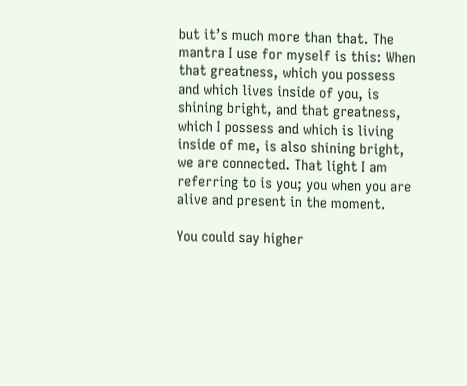but it’s much more than that. The mantra I use for myself is this: When that greatness, which you possess and which lives inside of you, is shining bright, and that greatness, which I possess and which is living inside of me, is also shining bright, we are connected. That light I am referring to is you; you when you are alive and present in the moment.

You could say higher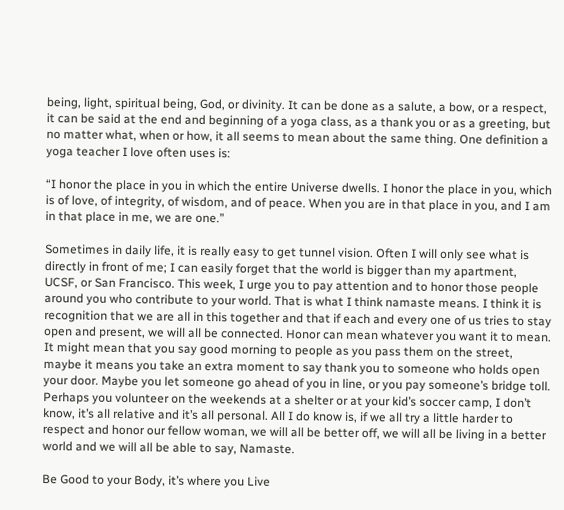being, light, spiritual being, God, or divinity. It can be done as a salute, a bow, or a respect, it can be said at the end and beginning of a yoga class, as a thank you or as a greeting, but no matter what, when or how, it all seems to mean about the same thing. One definition a yoga teacher I love often uses is:

“I honor the place in you in which the entire Universe dwells. I honor the place in you, which is of love, of integrity, of wisdom, and of peace. When you are in that place in you, and I am in that place in me, we are one.”

Sometimes in daily life, it is really easy to get tunnel vision. Often I will only see what is directly in front of me; I can easily forget that the world is bigger than my apartment, UCSF, or San Francisco. This week, I urge you to pay attention and to honor those people around you who contribute to your world. That is what I think namaste means. I think it is recognition that we are all in this together and that if each and every one of us tries to stay open and present, we will all be connected. Honor can mean whatever you want it to mean. It might mean that you say good morning to people as you pass them on the street, maybe it means you take an extra moment to say thank you to someone who holds open your door. Maybe you let someone go ahead of you in line, or you pay someone’s bridge toll. Perhaps you volunteer on the weekends at a shelter or at your kid’s soccer camp, I don’t know, it’s all relative and it’s all personal. All I do know is, if we all try a little harder to respect and honor our fellow woman, we will all be better off, we will all be living in a better world and we will all be able to say, Namaste.

Be Good to your Body, it’s where you Live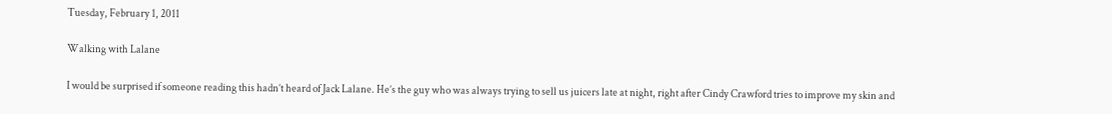Tuesday, February 1, 2011

Walking with Lalane

I would be surprised if someone reading this hadn’t heard of Jack Lalane. He’s the guy who was always trying to sell us juicers late at night, right after Cindy Crawford tries to improve my skin and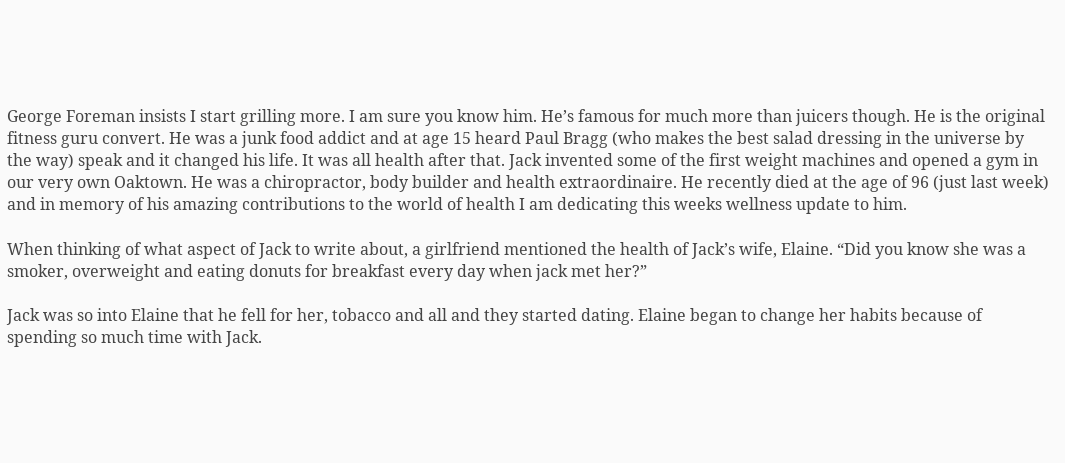George Foreman insists I start grilling more. I am sure you know him. He’s famous for much more than juicers though. He is the original fitness guru convert. He was a junk food addict and at age 15 heard Paul Bragg (who makes the best salad dressing in the universe by the way) speak and it changed his life. It was all health after that. Jack invented some of the first weight machines and opened a gym in our very own Oaktown. He was a chiropractor, body builder and health extraordinaire. He recently died at the age of 96 (just last week) and in memory of his amazing contributions to the world of health I am dedicating this weeks wellness update to him.

When thinking of what aspect of Jack to write about, a girlfriend mentioned the health of Jack’s wife, Elaine. “Did you know she was a smoker, overweight and eating donuts for breakfast every day when jack met her?”

Jack was so into Elaine that he fell for her, tobacco and all and they started dating. Elaine began to change her habits because of spending so much time with Jack.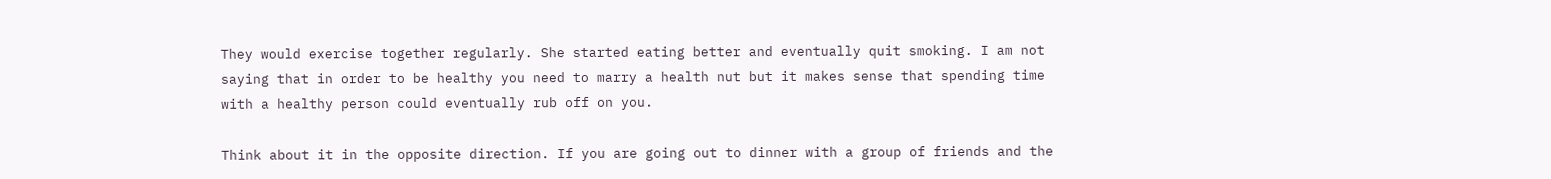They would exercise together regularly. She started eating better and eventually quit smoking. I am not saying that in order to be healthy you need to marry a health nut but it makes sense that spending time with a healthy person could eventually rub off on you.

Think about it in the opposite direction. If you are going out to dinner with a group of friends and the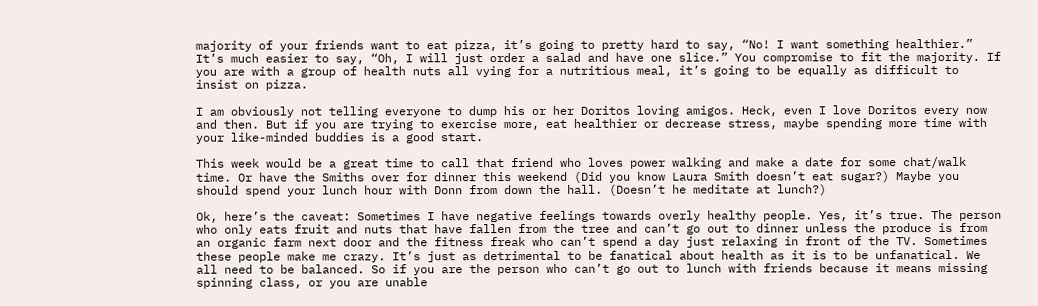majority of your friends want to eat pizza, it’s going to pretty hard to say, “No! I want something healthier.” It’s much easier to say, “Oh, I will just order a salad and have one slice.” You compromise to fit the majority. If you are with a group of health nuts all vying for a nutritious meal, it’s going to be equally as difficult to insist on pizza.

I am obviously not telling everyone to dump his or her Doritos loving amigos. Heck, even I love Doritos every now and then. But if you are trying to exercise more, eat healthier or decrease stress, maybe spending more time with your like-minded buddies is a good start.

This week would be a great time to call that friend who loves power walking and make a date for some chat/walk time. Or have the Smiths over for dinner this weekend (Did you know Laura Smith doesn’t eat sugar?) Maybe you should spend your lunch hour with Donn from down the hall. (Doesn’t he meditate at lunch?)

Ok, here’s the caveat: Sometimes I have negative feelings towards overly healthy people. Yes, it’s true. The person who only eats fruit and nuts that have fallen from the tree and can’t go out to dinner unless the produce is from an organic farm next door and the fitness freak who can’t spend a day just relaxing in front of the TV. Sometimes these people make me crazy. It’s just as detrimental to be fanatical about health as it is to be unfanatical. We all need to be balanced. So if you are the person who can’t go out to lunch with friends because it means missing spinning class, or you are unable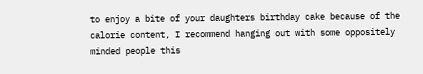to enjoy a bite of your daughters birthday cake because of the calorie content, I recommend hanging out with some oppositely minded people this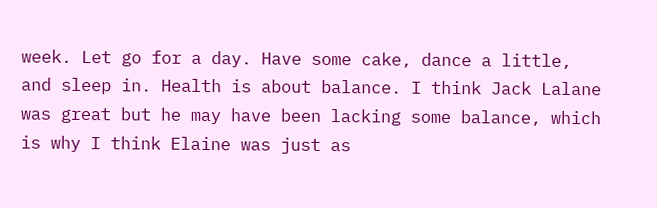week. Let go for a day. Have some cake, dance a little, and sleep in. Health is about balance. I think Jack Lalane was great but he may have been lacking some balance, which is why I think Elaine was just as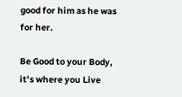good for him as he was for her.

Be Good to your Body, it’s where you Live